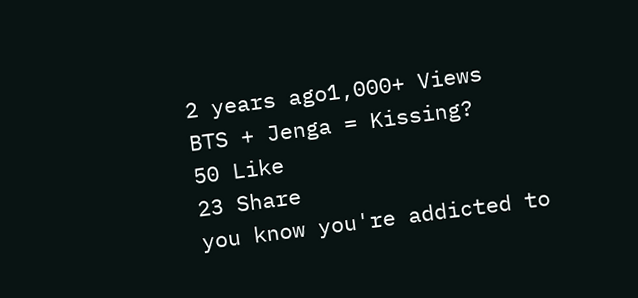2 years ago1,000+ Views
BTS + Jenga = Kissing?
50 Like
23 Share
you know you're addicted to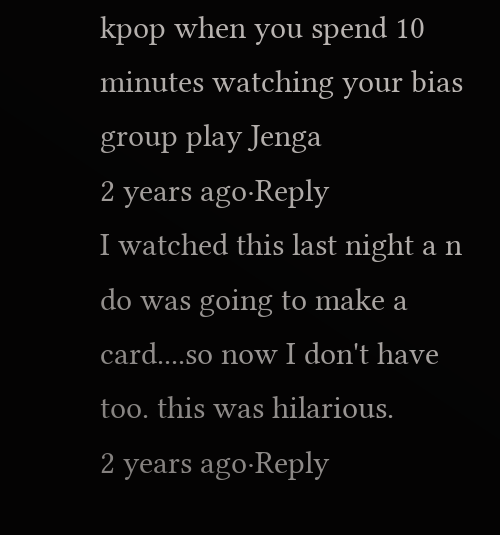kpop when you spend 10 minutes watching your bias group play Jenga
2 years ago·Reply
I watched this last night a n do was going to make a card....so now I don't have too. this was hilarious.
2 years ago·Reply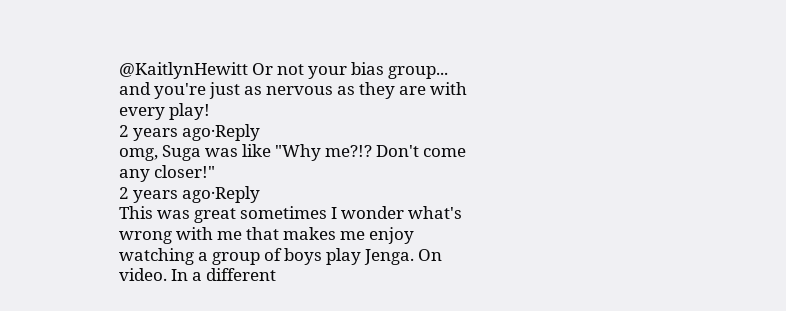@KaitlynHewitt Or not your bias group... and you're just as nervous as they are with every play!
2 years ago·Reply
omg, Suga was like "Why me?!? Don't come any closer!"
2 years ago·Reply
This was great sometimes I wonder what's wrong with me that makes me enjoy watching a group of boys play Jenga. On video. In a different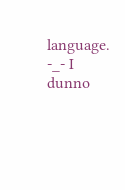language. -_- I dunno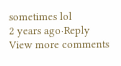sometimes lol
2 years ago·Reply
View more comments